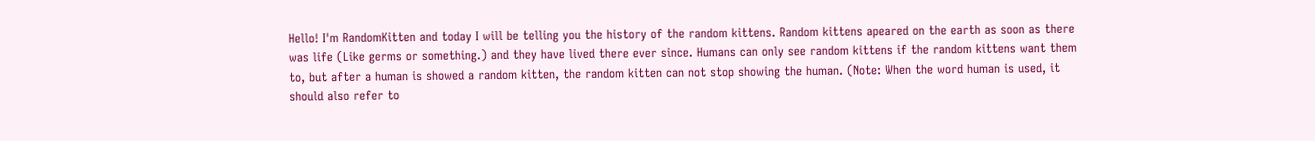Hello! I'm RandomKitten and today I will be telling you the history of the random kittens. Random kittens apeared on the earth as soon as there was life (Like germs or something.) and they have lived there ever since. Humans can only see random kittens if the random kittens want them to, but after a human is showed a random kitten, the random kitten can not stop showing the human. (Note: When the word human is used, it should also refer to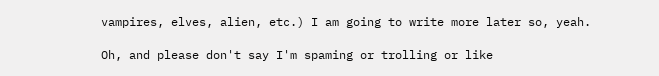vampires, elves, alien, etc.) I am going to write more later so, yeah.

Oh, and please don't say I'm spaming or trolling or like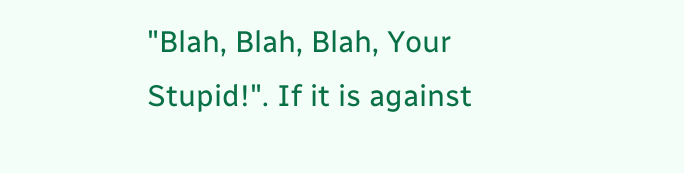"Blah, Blah, Blah, Your Stupid!". If it is against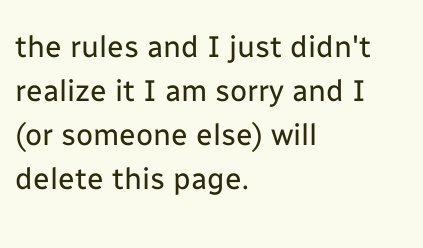the rules and I just didn't realize it I am sorry and I (or someone else) will delete this page.